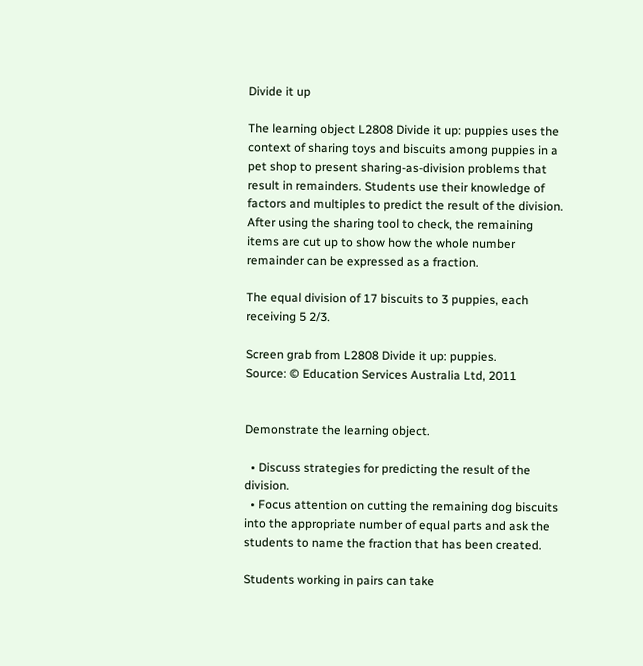Divide it up

The learning object L2808 Divide it up: puppies uses the context of sharing toys and biscuits among puppies in a pet shop to present sharing-as-division problems that result in remainders. Students use their knowledge of factors and multiples to predict the result of the division. After using the sharing tool to check, the remaining items are cut up to show how the whole number remainder can be expressed as a fraction.

The equal division of 17 biscuits to 3 puppies, each receiving 5 2/3.

Screen grab from L2808 Divide it up: puppies.
Source: © Education Services Australia Ltd, 2011


Demonstrate the learning object.

  • Discuss strategies for predicting the result of the division.
  • Focus attention on cutting the remaining dog biscuits into the appropriate number of equal parts and ask the students to name the fraction that has been created.

Students working in pairs can take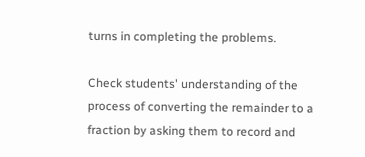turns in completing the problems.

Check students' understanding of the process of converting the remainder to a fraction by asking them to record and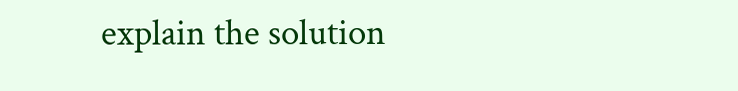explain the solution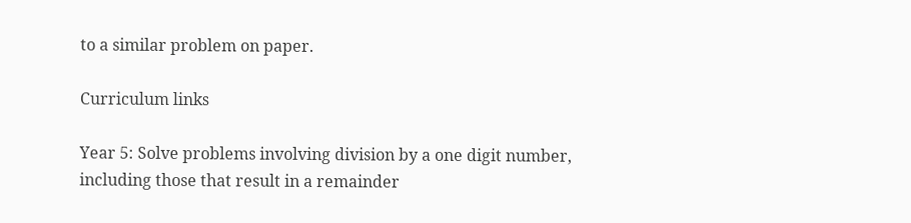to a similar problem on paper.

Curriculum links

Year 5: Solve problems involving division by a one digit number, including those that result in a remainder